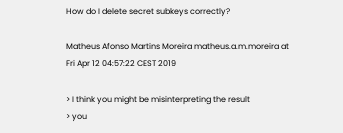How do I delete secret subkeys correctly?

Matheus Afonso Martins Moreira matheus.a.m.moreira at
Fri Apr 12 04:57:22 CEST 2019

> I think you might be misinterpreting the result
> you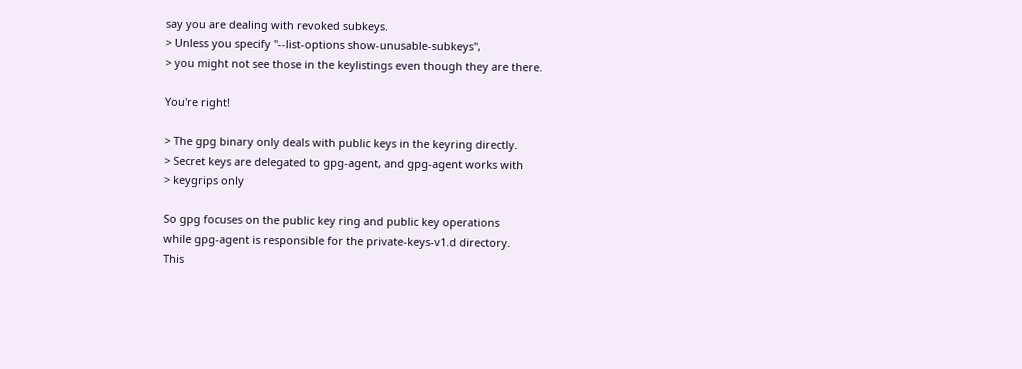say you are dealing with revoked subkeys.
> Unless you specify "--list-options show-unusable-subkeys",
> you might not see those in the keylistings even though they are there.

You're right!

> The gpg binary only deals with public keys in the keyring directly.
> Secret keys are delegated to gpg-agent, and gpg-agent works with
> keygrips only

So gpg focuses on the public key ring and public key operations
while gpg-agent is responsible for the private-keys-v1.d directory.
This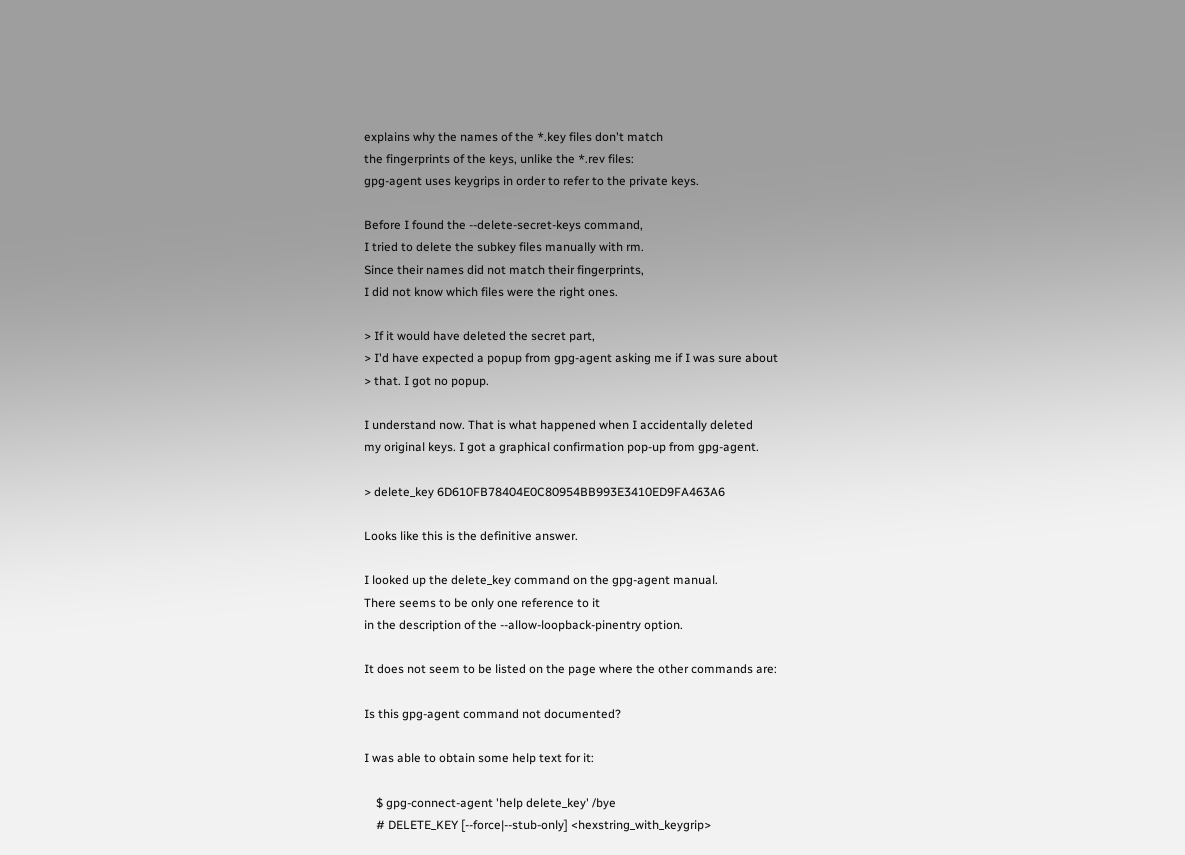explains why the names of the *.key files don't match
the fingerprints of the keys, unlike the *.rev files:
gpg-agent uses keygrips in order to refer to the private keys.

Before I found the --delete-secret-keys command,
I tried to delete the subkey files manually with rm.
Since their names did not match their fingerprints,
I did not know which files were the right ones.

> If it would have deleted the secret part,
> I'd have expected a popup from gpg-agent asking me if I was sure about
> that. I got no popup.

I understand now. That is what happened when I accidentally deleted
my original keys. I got a graphical confirmation pop-up from gpg-agent.

> delete_key 6D610FB78404E0C80954BB993E3410ED9FA463A6

Looks like this is the definitive answer.

I looked up the delete_key command on the gpg-agent manual.
There seems to be only one reference to it
in the description of the --allow-loopback-pinentry option.

It does not seem to be listed on the page where the other commands are:

Is this gpg-agent command not documented?

I was able to obtain some help text for it:

    $ gpg-connect-agent 'help delete_key' /bye
    # DELETE_KEY [--force|--stub-only] <hexstring_with_keygrip>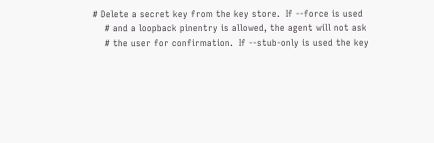# Delete a secret key from the key store.  If --force is used
    # and a loopback pinentry is allowed, the agent will not ask
    # the user for confirmation.  If --stub-only is used the key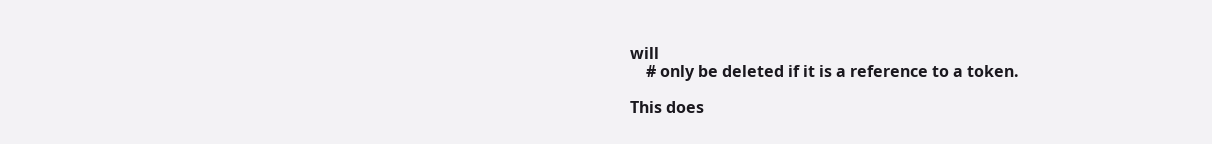will
    # only be deleted if it is a reference to a token.

This does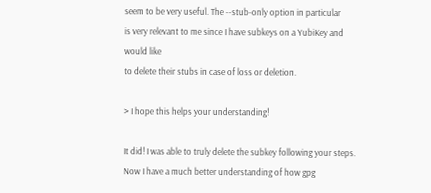seem to be very useful. The --stub-only option in particular
is very relevant to me since I have subkeys on a YubiKey and would like
to delete their stubs in case of loss or deletion.

> I hope this helps your understanding!

It did! I was able to truly delete the subkey following your steps.
Now I have a much better understanding of how gpg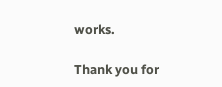works.

Thank you for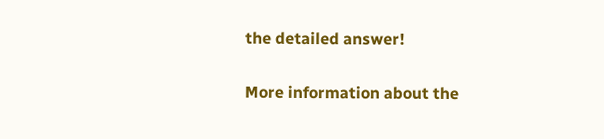the detailed answer!

More information about the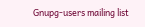Gnupg-users mailing list